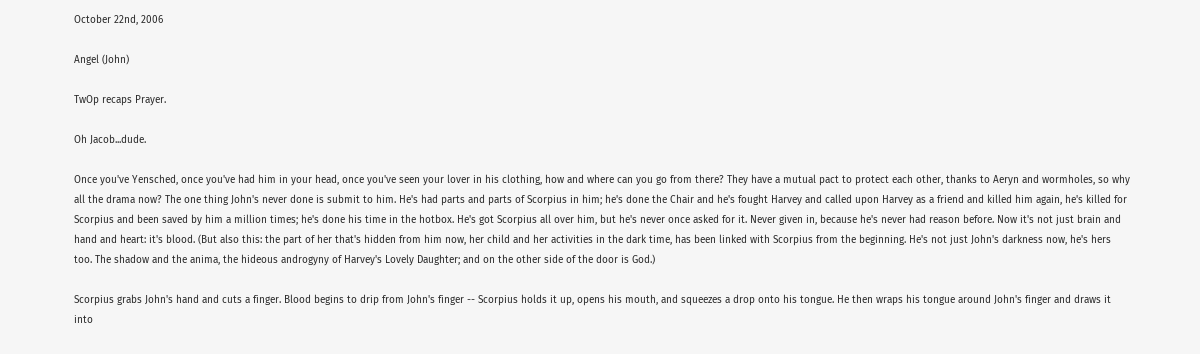October 22nd, 2006

Angel (John)

TwOp recaps Prayer.

Oh Jacob...dude.

Once you've Yensched, once you've had him in your head, once you've seen your lover in his clothing, how and where can you go from there? They have a mutual pact to protect each other, thanks to Aeryn and wormholes, so why all the drama now? The one thing John's never done is submit to him. He's had parts and parts of Scorpius in him; he's done the Chair and he's fought Harvey and called upon Harvey as a friend and killed him again, he's killed for Scorpius and been saved by him a million times; he's done his time in the hotbox. He's got Scorpius all over him, but he's never once asked for it. Never given in, because he's never had reason before. Now it's not just brain and hand and heart: it's blood. (But also this: the part of her that's hidden from him now, her child and her activities in the dark time, has been linked with Scorpius from the beginning. He's not just John's darkness now, he's hers too. The shadow and the anima, the hideous androgyny of Harvey's Lovely Daughter; and on the other side of the door is God.)

Scorpius grabs John's hand and cuts a finger. Blood begins to drip from John's finger -- Scorpius holds it up, opens his mouth, and squeezes a drop onto his tongue. He then wraps his tongue around John's finger and draws it into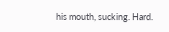his mouth, sucking. Hard.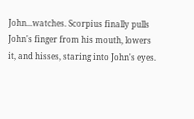John...watches. Scorpius finally pulls John's finger from his mouth, lowers it, and hisses, staring into John's eyes.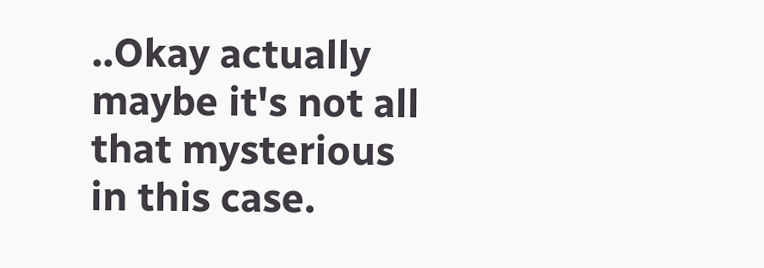..Okay actually maybe it's not all that mysterious in this case.